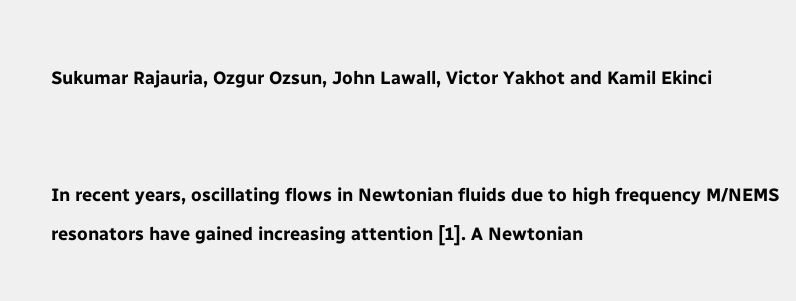Sukumar Rajauria, Ozgur Ozsun, John Lawall, Victor Yakhot and Kamil Ekinci


In recent years, oscillating flows in Newtonian fluids due to high frequency M/NEMS resonators have gained increasing attention [1]. A Newtonian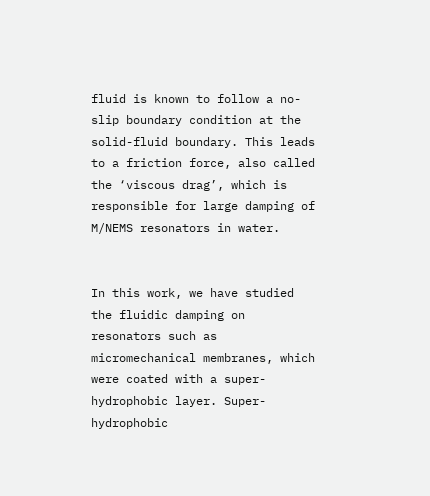fluid is known to follow a no-slip boundary condition at the solid-fluid boundary. This leads to a friction force, also called the ‘viscous drag’, which is responsible for large damping of M/NEMS resonators in water.


In this work, we have studied the fluidic damping on resonators such as micromechanical membranes, which were coated with a super-hydrophobic layer. Super-hydrophobic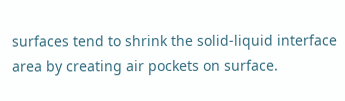surfaces tend to shrink the solid-liquid interface area by creating air pockets on surface.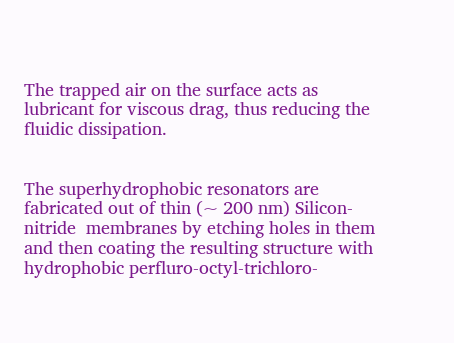The trapped air on the surface acts as lubricant for viscous drag, thus reducing the fluidic dissipation.


The superhydrophobic resonators are fabricated out of thin (~ 200 nm) Silicon-nitride  membranes by etching holes in them and then coating the resulting structure with hydrophobic perfluro-octyl-trichloro-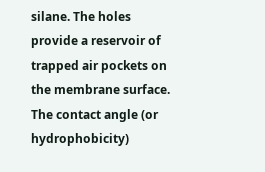silane. The holes provide a reservoir of trapped air pockets on the membrane surface. The contact angle (or hydrophobicity)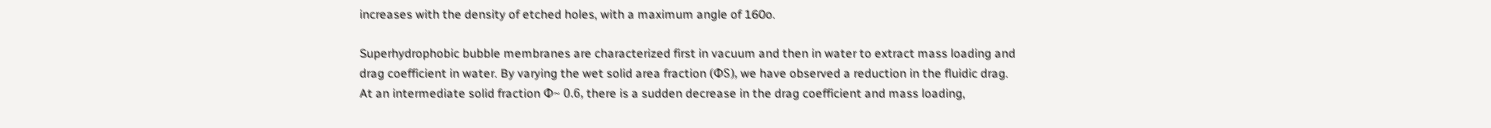increases with the density of etched holes, with a maximum angle of 160o.

Superhydrophobic bubble membranes are characterized first in vacuum and then in water to extract mass loading and drag coefficient in water. By varying the wet solid area fraction (ΦS), we have observed a reduction in the fluidic drag. At an intermediate solid fraction Φ~ 0.6, there is a sudden decrease in the drag coefficient and mass loading,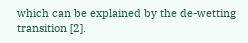which can be explained by the de-wetting transition [2].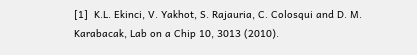[1]  K.L. Ekinci, V. Yakhot, S. Rajauria, C. Colosqui and D. M. Karabacak, Lab on a Chip 10, 3013 (2010).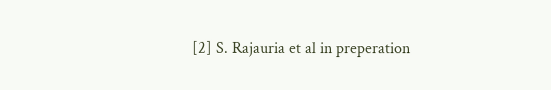[2] S. Rajauria et al in preperation